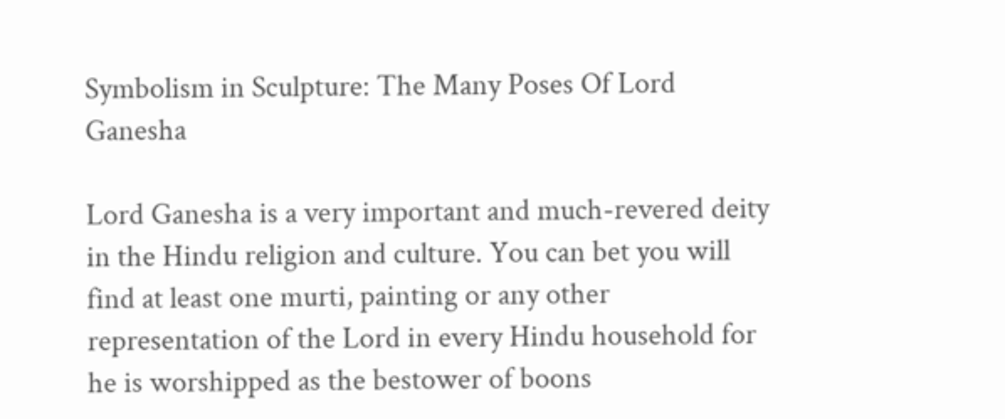Symbolism in Sculpture: The Many Poses Of Lord Ganesha

Lord Ganesha is a very important and much-revered deity in the Hindu religion and culture. You can bet you will find at least one murti, painting or any other representation of the Lord in every Hindu household for he is worshipped as the bestower of boons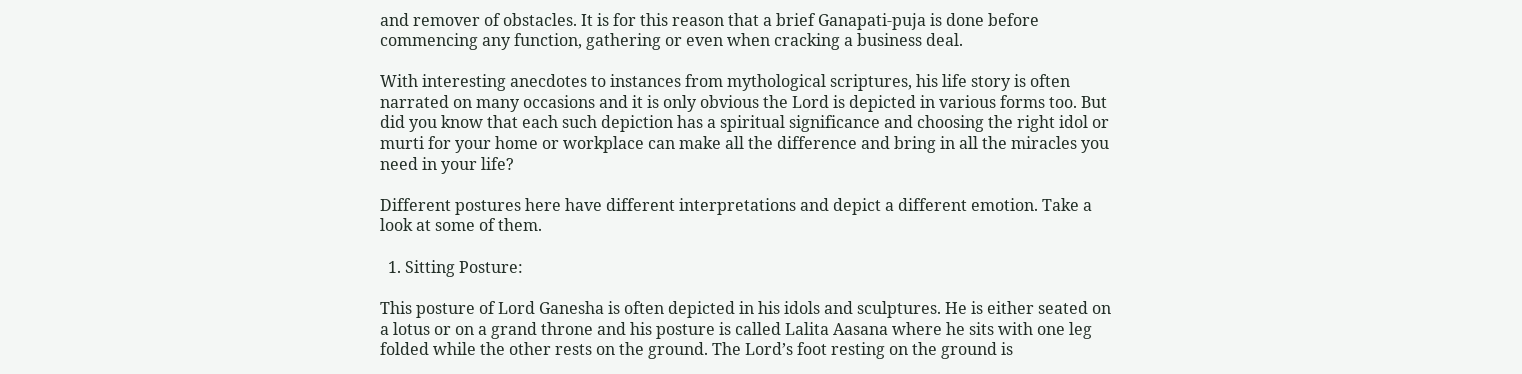and remover of obstacles. It is for this reason that a brief Ganapati-puja is done before commencing any function, gathering or even when cracking a business deal.

With interesting anecdotes to instances from mythological scriptures, his life story is often narrated on many occasions and it is only obvious the Lord is depicted in various forms too. But did you know that each such depiction has a spiritual significance and choosing the right idol or murti for your home or workplace can make all the difference and bring in all the miracles you need in your life?

Different postures here have different interpretations and depict a different emotion. Take a look at some of them.

  1. Sitting Posture:

This posture of Lord Ganesha is often depicted in his idols and sculptures. He is either seated on a lotus or on a grand throne and his posture is called Lalita Aasana where he sits with one leg folded while the other rests on the ground. The Lord’s foot resting on the ground is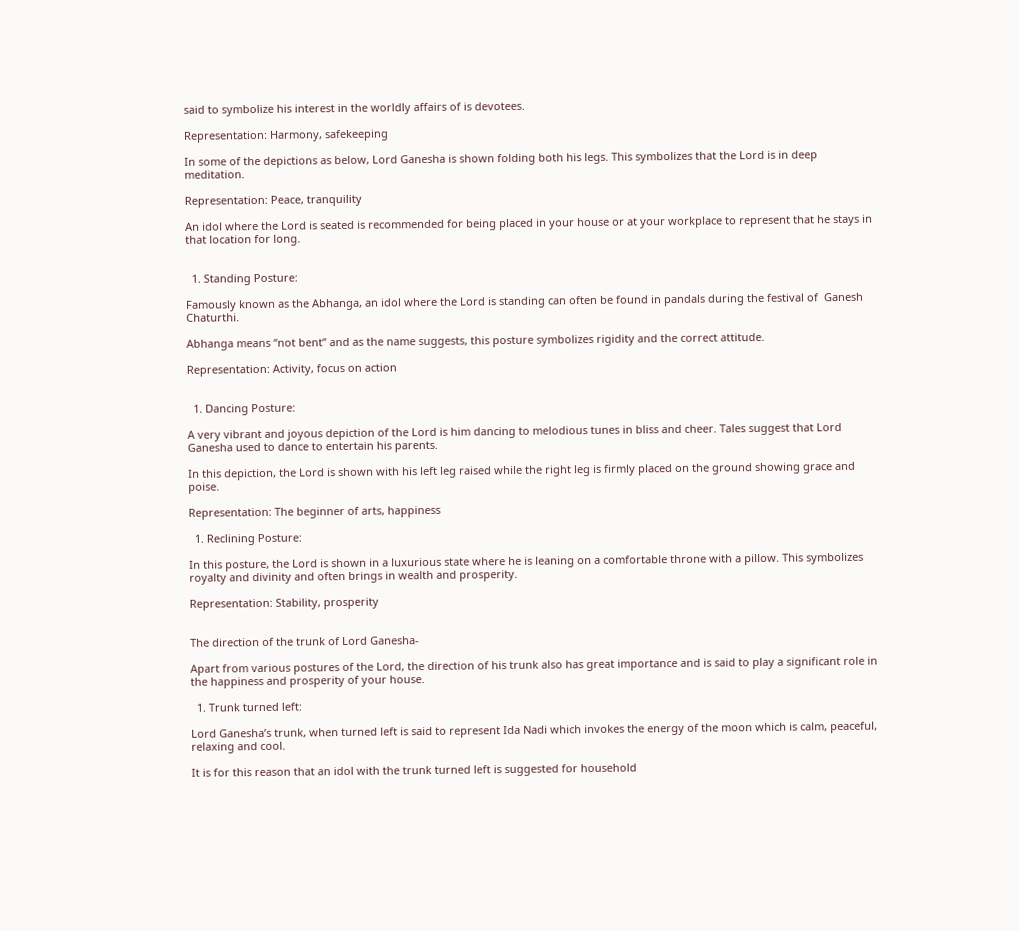said to symbolize his interest in the worldly affairs of is devotees.

Representation: Harmony, safekeeping

In some of the depictions as below, Lord Ganesha is shown folding both his legs. This symbolizes that the Lord is in deep meditation.

Representation: Peace, tranquility

An idol where the Lord is seated is recommended for being placed in your house or at your workplace to represent that he stays in that location for long.


  1. Standing Posture:

Famously known as the Abhanga, an idol where the Lord is standing can often be found in pandals during the festival of  Ganesh Chaturthi.

Abhanga means “not bent” and as the name suggests, this posture symbolizes rigidity and the correct attitude.

Representation: Activity, focus on action


  1. Dancing Posture:

A very vibrant and joyous depiction of the Lord is him dancing to melodious tunes in bliss and cheer. Tales suggest that Lord Ganesha used to dance to entertain his parents.

In this depiction, the Lord is shown with his left leg raised while the right leg is firmly placed on the ground showing grace and poise.

Representation: The beginner of arts, happiness

  1. Reclining Posture:

In this posture, the Lord is shown in a luxurious state where he is leaning on a comfortable throne with a pillow. This symbolizes royalty and divinity and often brings in wealth and prosperity.

Representation: Stability, prosperity


The direction of the trunk of Lord Ganesha-

Apart from various postures of the Lord, the direction of his trunk also has great importance and is said to play a significant role in the happiness and prosperity of your house.

  1. Trunk turned left:

Lord Ganesha’s trunk, when turned left is said to represent Ida Nadi which invokes the energy of the moon which is calm, peaceful, relaxing and cool.

It is for this reason that an idol with the trunk turned left is suggested for household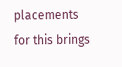placements for this brings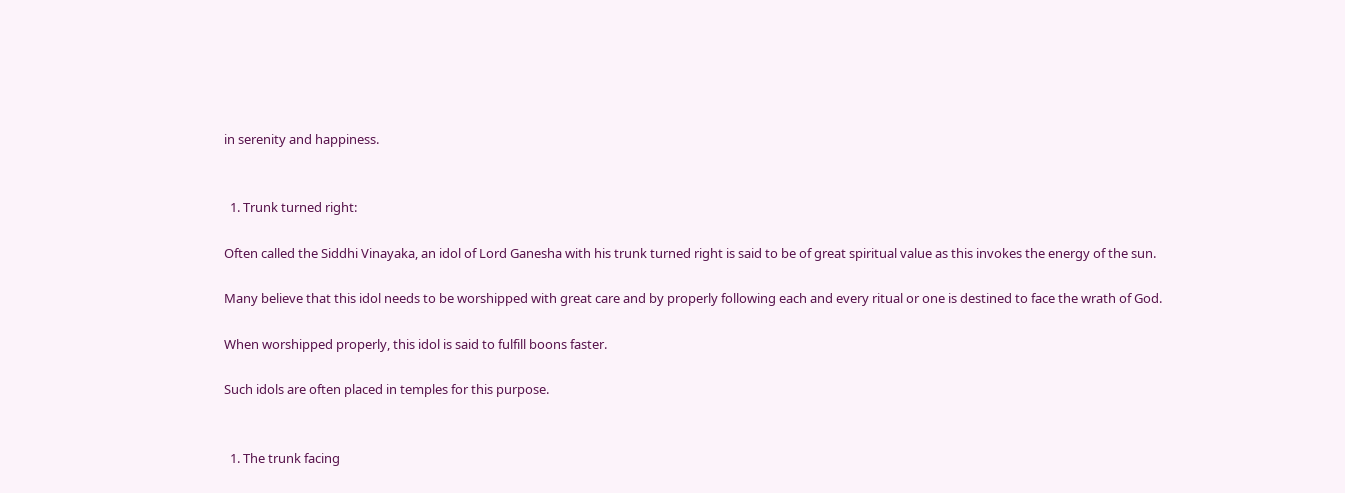in serenity and happiness.


  1. Trunk turned right:

Often called the Siddhi Vinayaka, an idol of Lord Ganesha with his trunk turned right is said to be of great spiritual value as this invokes the energy of the sun.

Many believe that this idol needs to be worshipped with great care and by properly following each and every ritual or one is destined to face the wrath of God.

When worshipped properly, this idol is said to fulfill boons faster.

Such idols are often placed in temples for this purpose.


  1. The trunk facing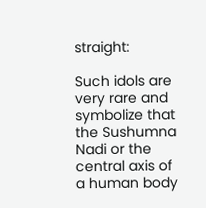straight:

Such idols are very rare and symbolize that the Sushumna Nadi or the central axis of a human body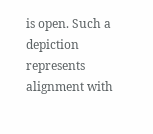is open. Such a depiction represents alignment with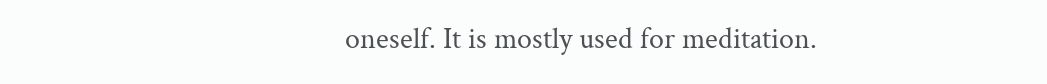oneself. It is mostly used for meditation.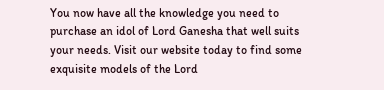You now have all the knowledge you need to purchase an idol of Lord Ganesha that well suits your needs. Visit our website today to find some exquisite models of the Lord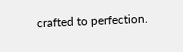crafted to perfection.